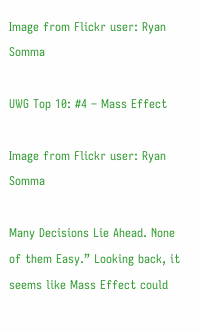Image from Flickr user: Ryan Somma

UWG Top 10: #4 – Mass Effect

Image from Flickr user: Ryan Somma

Many Decisions Lie Ahead. None of them Easy.” Looking back, it seems like Mass Effect could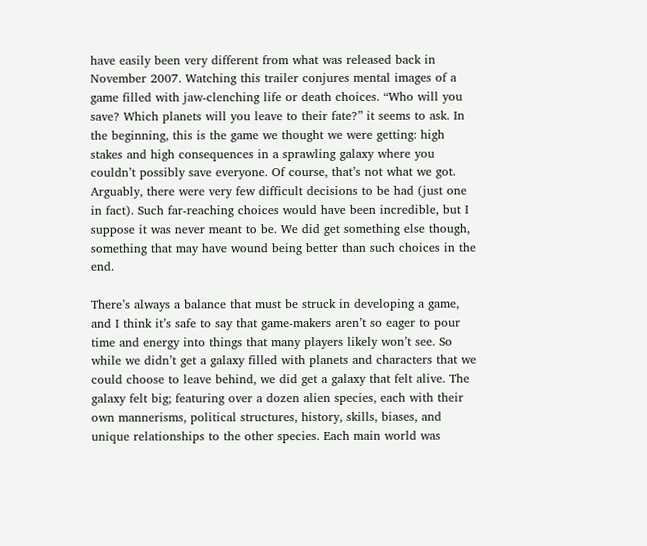have easily been very different from what was released back in November 2007. Watching this trailer conjures mental images of a game filled with jaw-clenching life or death choices. “Who will you save? Which planets will you leave to their fate?” it seems to ask. In the beginning, this is the game we thought we were getting: high stakes and high consequences in a sprawling galaxy where you couldn’t possibly save everyone. Of course, that’s not what we got. Arguably, there were very few difficult decisions to be had (just one in fact). Such far-reaching choices would have been incredible, but I suppose it was never meant to be. We did get something else though, something that may have wound being better than such choices in the end.

There’s always a balance that must be struck in developing a game, and I think it’s safe to say that game-makers aren’t so eager to pour time and energy into things that many players likely won’t see. So while we didn’t get a galaxy filled with planets and characters that we could choose to leave behind, we did get a galaxy that felt alive. The galaxy felt big; featuring over a dozen alien species, each with their own mannerisms, political structures, history, skills, biases, and unique relationships to the other species. Each main world was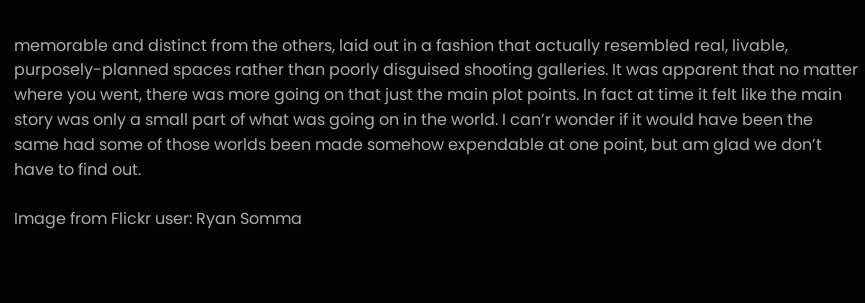memorable and distinct from the others, laid out in a fashion that actually resembled real, livable, purposely-planned spaces rather than poorly disguised shooting galleries. It was apparent that no matter where you went, there was more going on that just the main plot points. In fact at time it felt like the main story was only a small part of what was going on in the world. I can’r wonder if it would have been the same had some of those worlds been made somehow expendable at one point, but am glad we don’t have to find out.

Image from Flickr user: Ryan Somma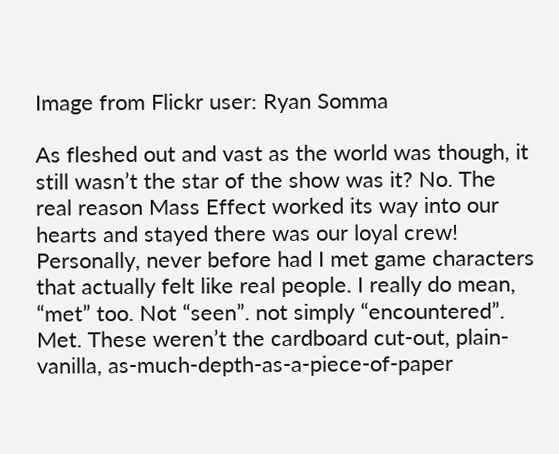Image from Flickr user: Ryan Somma

As fleshed out and vast as the world was though, it still wasn’t the star of the show was it? No. The real reason Mass Effect worked its way into our hearts and stayed there was our loyal crew! Personally, never before had I met game characters that actually felt like real people. I really do mean, “met” too. Not “seen”. not simply “encountered”. Met. These weren’t the cardboard cut-out, plain-vanilla, as-much-depth-as-a-piece-of-paper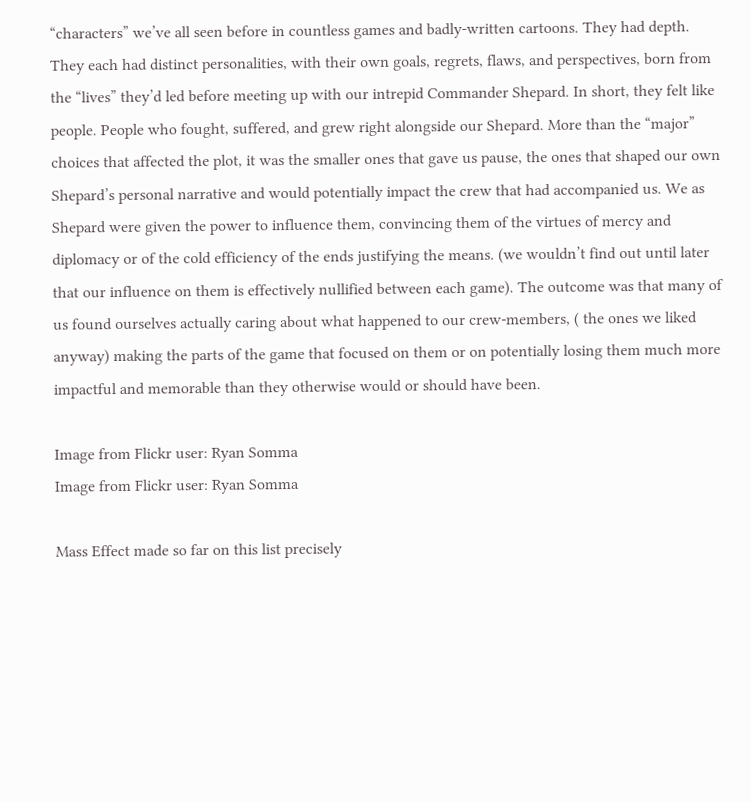“characters” we’ve all seen before in countless games and badly-written cartoons. They had depth. They each had distinct personalities, with their own goals, regrets, flaws, and perspectives, born from the “lives” they’d led before meeting up with our intrepid Commander Shepard. In short, they felt like people. People who fought, suffered, and grew right alongside our Shepard. More than the “major” choices that affected the plot, it was the smaller ones that gave us pause, the ones that shaped our own Shepard’s personal narrative and would potentially impact the crew that had accompanied us. We as Shepard were given the power to influence them, convincing them of the virtues of mercy and diplomacy or of the cold efficiency of the ends justifying the means. (we wouldn’t find out until later that our influence on them is effectively nullified between each game). The outcome was that many of us found ourselves actually caring about what happened to our crew-members, ( the ones we liked anyway) making the parts of the game that focused on them or on potentially losing them much more impactful and memorable than they otherwise would or should have been.

Image from Flickr user: Ryan Somma
Image from Flickr user: Ryan Somma

Mass Effect made so far on this list precisely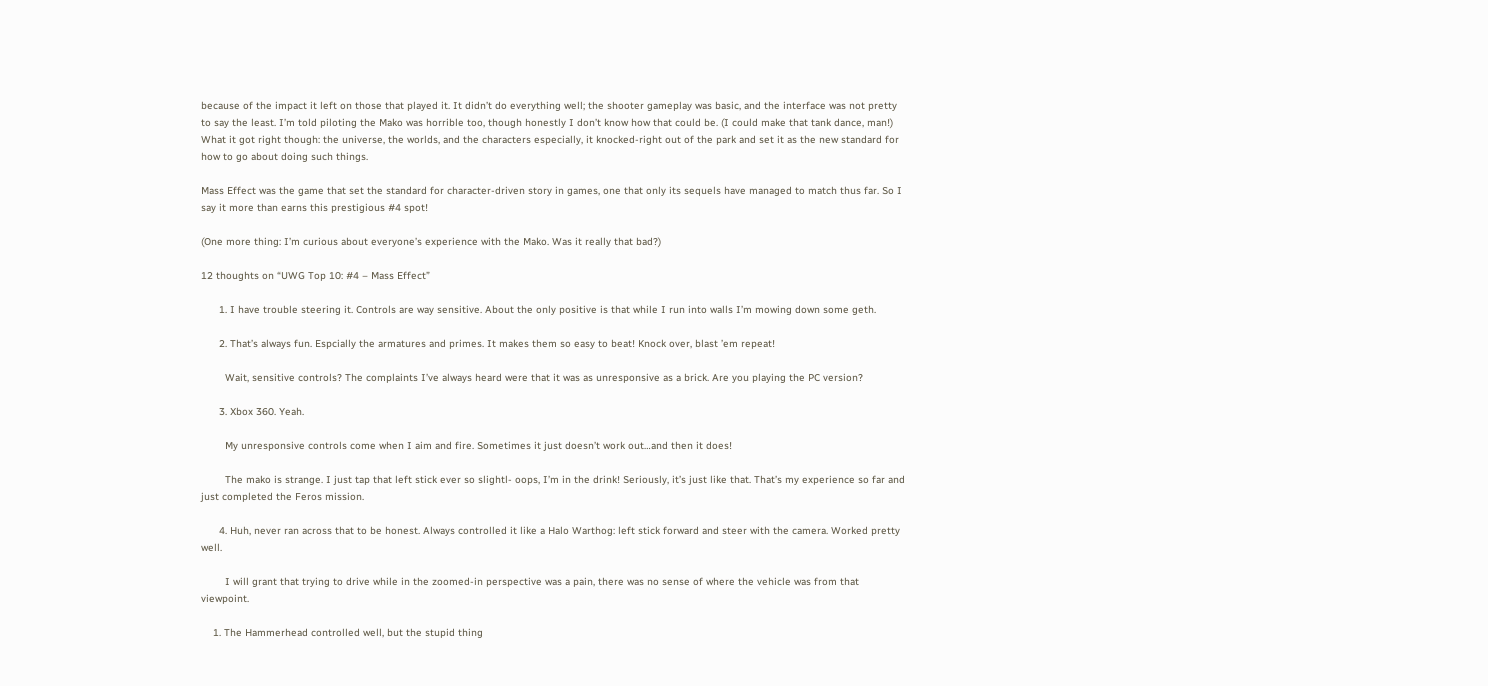because of the impact it left on those that played it. It didn’t do everything well; the shooter gameplay was basic, and the interface was not pretty to say the least. I’m told piloting the Mako was horrible too, though honestly I don’t know how that could be. (I could make that tank dance, man!) What it got right though: the universe, the worlds, and the characters especially, it knocked-right out of the park and set it as the new standard for how to go about doing such things.

Mass Effect was the game that set the standard for character-driven story in games, one that only its sequels have managed to match thus far. So I say it more than earns this prestigious #4 spot!

(One more thing: I’m curious about everyone’s experience with the Mako. Was it really that bad?)

12 thoughts on “UWG Top 10: #4 – Mass Effect”

      1. I have trouble steering it. Controls are way sensitive. About the only positive is that while I run into walls I’m mowing down some geth.

      2. That’s always fun. Espcially the armatures and primes. It makes them so easy to beat! Knock over, blast ’em repeat!

        Wait, sensitive controls? The complaints I’ve always heard were that it was as unresponsive as a brick. Are you playing the PC version?

      3. Xbox 360. Yeah.

        My unresponsive controls come when I aim and fire. Sometimes it just doesn’t work out…and then it does!

        The mako is strange. I just tap that left stick ever so slightl- oops, I’m in the drink! Seriously, it’s just like that. That’s my experience so far and just completed the Feros mission.

      4. Huh, never ran across that to be honest. Always controlled it like a Halo Warthog: left stick forward and steer with the camera. Worked pretty well.

        I will grant that trying to drive while in the zoomed-in perspective was a pain, there was no sense of where the vehicle was from that viewpoint.

    1. The Hammerhead controlled well, but the stupid thing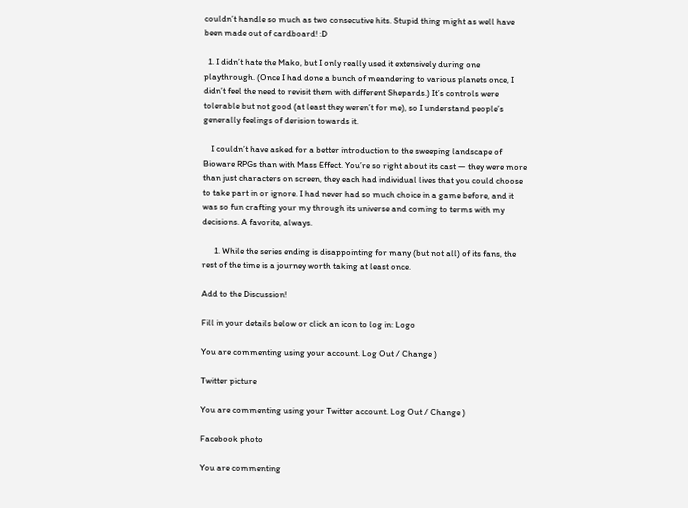couldn’t handle so much as two consecutive hits. Stupid thing might as well have been made out of cardboard! :D

  1. I didn’t hate the Mako, but I only really used it extensively during one playthrough. (Once I had done a bunch of meandering to various planets once, I didn’t feel the need to revisit them with different Shepards.) It’s controls were tolerable but not good (at least they weren’t for me), so I understand people’s generally feelings of derision towards it.

    I couldn’t have asked for a better introduction to the sweeping landscape of Bioware RPGs than with Mass Effect. You’re so right about its cast — they were more than just characters on screen, they each had individual lives that you could choose to take part in or ignore. I had never had so much choice in a game before, and it was so fun crafting your my through its universe and coming to terms with my decisions. A favorite, always.

      1. While the series ending is disappointing for many (but not all) of its fans, the rest of the time is a journey worth taking at least once.

Add to the Discussion!

Fill in your details below or click an icon to log in: Logo

You are commenting using your account. Log Out / Change )

Twitter picture

You are commenting using your Twitter account. Log Out / Change )

Facebook photo

You are commenting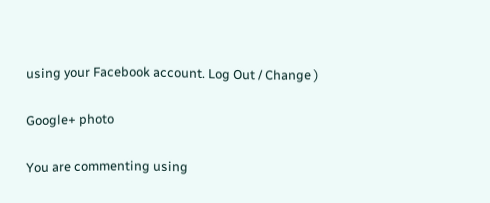using your Facebook account. Log Out / Change )

Google+ photo

You are commenting using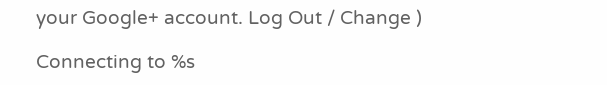your Google+ account. Log Out / Change )

Connecting to %s